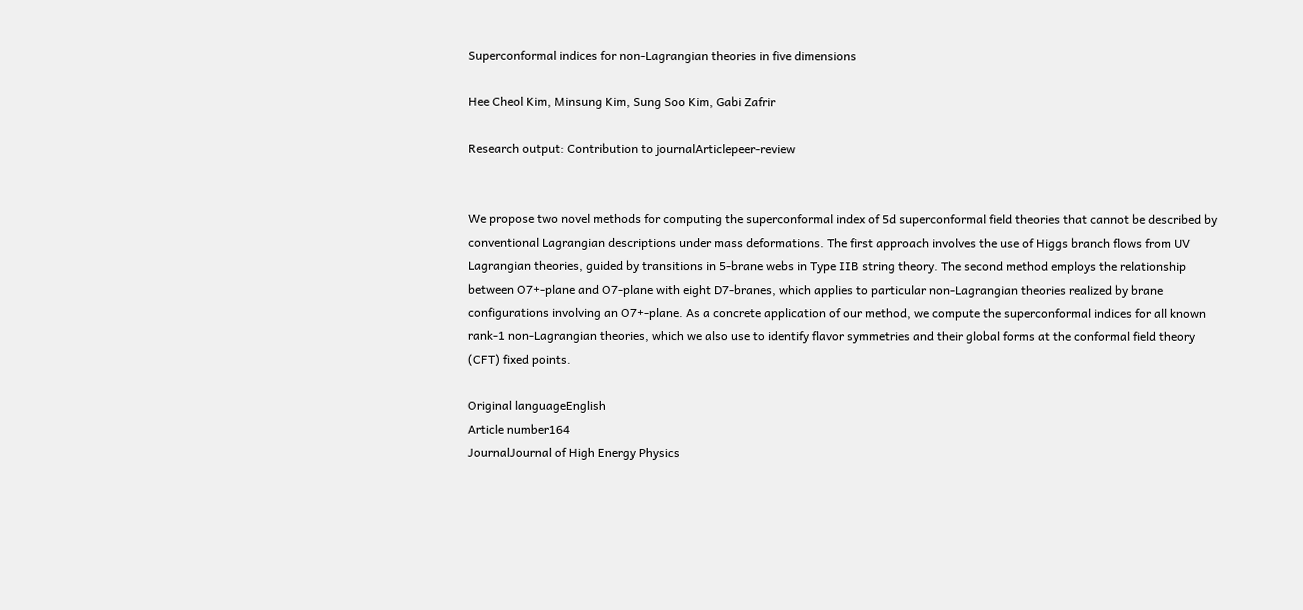Superconformal indices for non-Lagrangian theories in five dimensions

Hee Cheol Kim, Minsung Kim, Sung Soo Kim, Gabi Zafrir

Research output: Contribution to journalArticlepeer-review


We propose two novel methods for computing the superconformal index of 5d superconformal field theories that cannot be described by conventional Lagrangian descriptions under mass deformations. The first approach involves the use of Higgs branch flows from UV Lagrangian theories, guided by transitions in 5-brane webs in Type IIB string theory. The second method employs the relationship between O7+-plane and O7-plane with eight D7-branes, which applies to particular non-Lagrangian theories realized by brane configurations involving an O7+-plane. As a concrete application of our method, we compute the superconformal indices for all known rank-1 non-Lagrangian theories, which we also use to identify flavor symmetries and their global forms at the conformal field theory (CFT) fixed points.

Original languageEnglish
Article number164
JournalJournal of High Energy Physics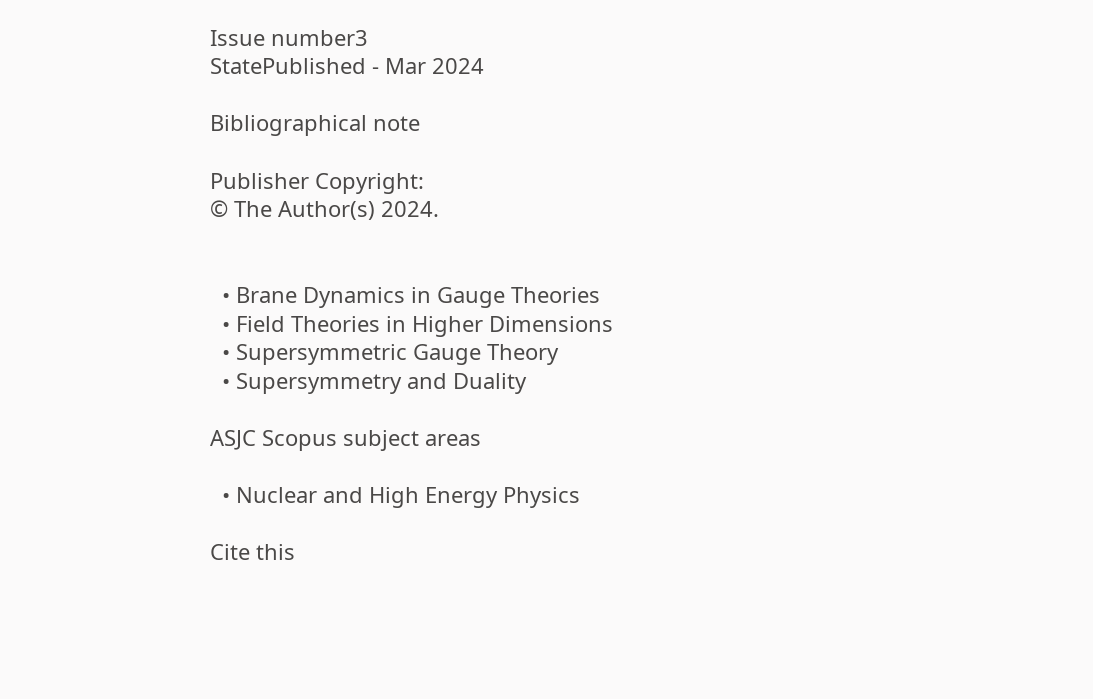Issue number3
StatePublished - Mar 2024

Bibliographical note

Publisher Copyright:
© The Author(s) 2024.


  • Brane Dynamics in Gauge Theories
  • Field Theories in Higher Dimensions
  • Supersymmetric Gauge Theory
  • Supersymmetry and Duality

ASJC Scopus subject areas

  • Nuclear and High Energy Physics

Cite this